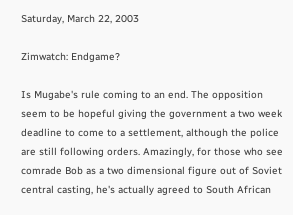Saturday, March 22, 2003

Zimwatch: Endgame?

Is Mugabe's rule coming to an end. The opposition seem to be hopeful giving the government a two week deadline to come to a settlement, although the police are still following orders. Amazingly, for those who see comrade Bob as a two dimensional figure out of Soviet central casting, he's actually agreed to South African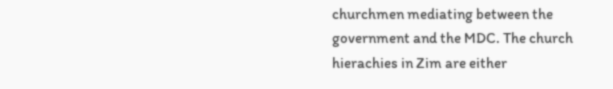churchmen mediating between the government and the MDC. The church hierachies in Zim are either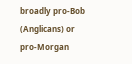broadly pro-Bob (Anglicans) or pro-Morgan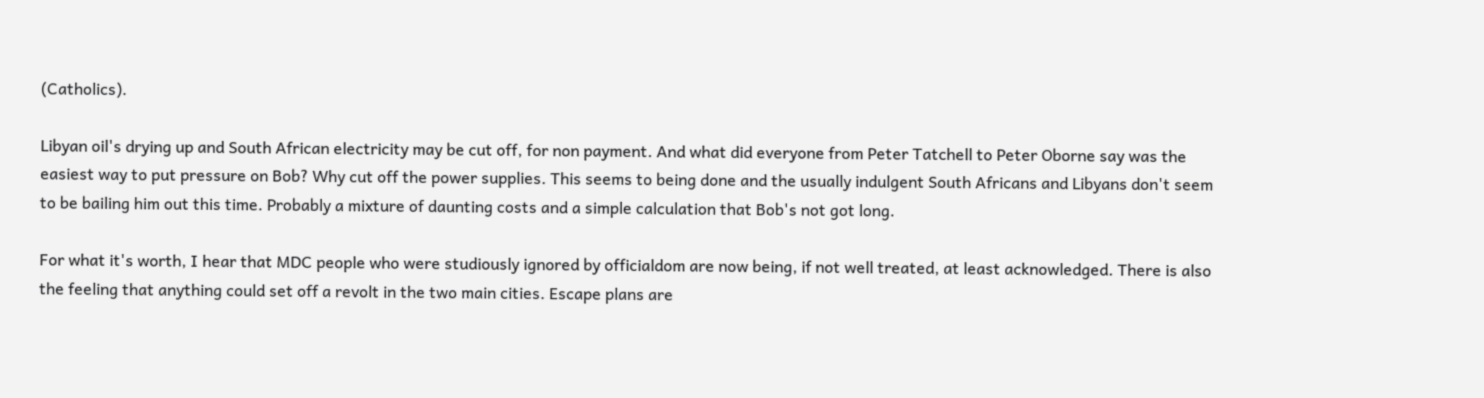(Catholics).

Libyan oil's drying up and South African electricity may be cut off, for non payment. And what did everyone from Peter Tatchell to Peter Oborne say was the easiest way to put pressure on Bob? Why cut off the power supplies. This seems to being done and the usually indulgent South Africans and Libyans don't seem to be bailing him out this time. Probably a mixture of daunting costs and a simple calculation that Bob's not got long.

For what it's worth, I hear that MDC people who were studiously ignored by officialdom are now being, if not well treated, at least acknowledged. There is also the feeling that anything could set off a revolt in the two main cities. Escape plans are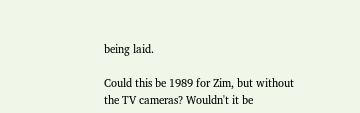being laid.

Could this be 1989 for Zim, but without the TV cameras? Wouldn't it be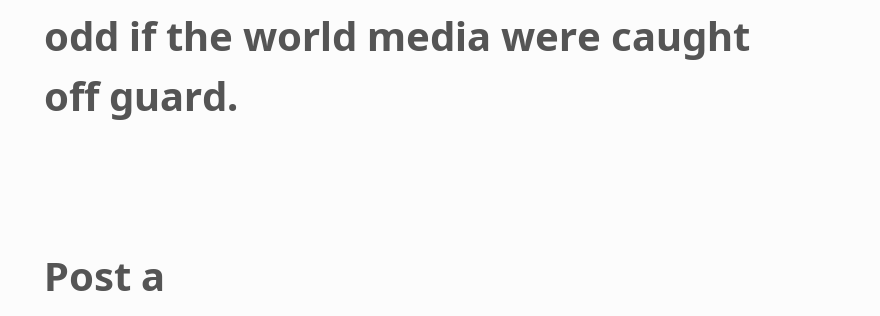odd if the world media were caught off guard.


Post a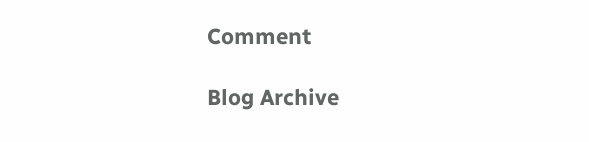Comment

Blog Archive